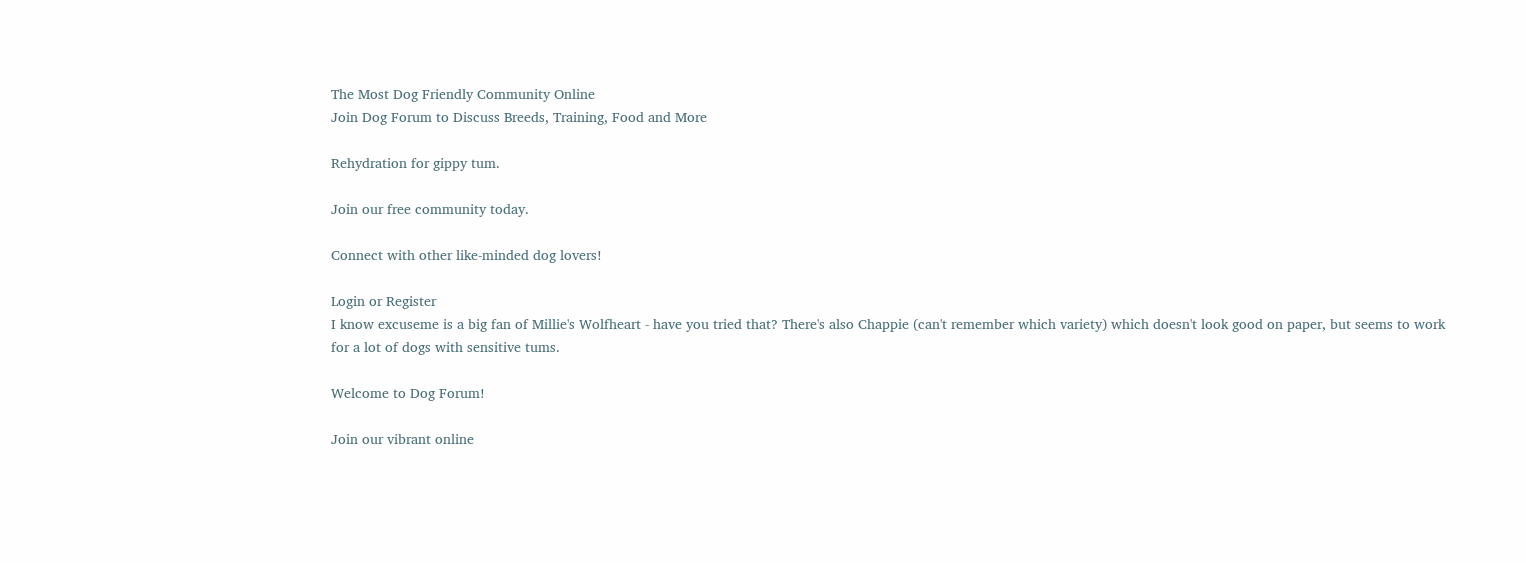The Most Dog Friendly Community Online
Join Dog Forum to Discuss Breeds, Training, Food and More

Rehydration for gippy tum.

Join our free community today.

Connect with other like-minded dog lovers!

Login or Register
I know excuseme is a big fan of Millie's Wolfheart - have you tried that? There's also Chappie (can't remember which variety) which doesn't look good on paper, but seems to work for a lot of dogs with sensitive tums.

Welcome to Dog Forum!

Join our vibrant online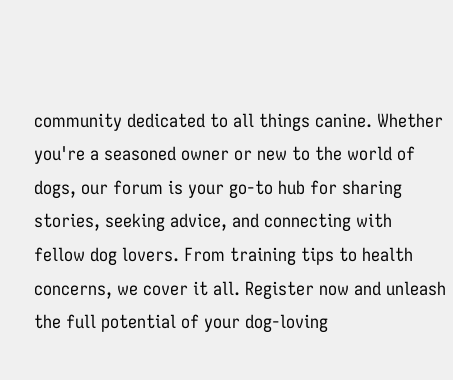community dedicated to all things canine. Whether you're a seasoned owner or new to the world of dogs, our forum is your go-to hub for sharing stories, seeking advice, and connecting with fellow dog lovers. From training tips to health concerns, we cover it all. Register now and unleash the full potential of your dog-loving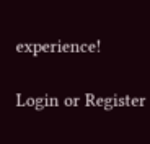experience!

Login or Register